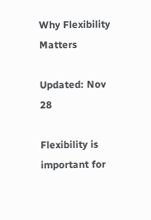Why Flexibility Matters

Updated: Nov 28

Flexibility is important for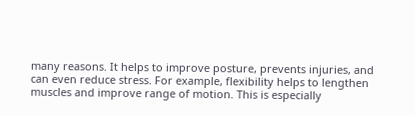many reasons. It helps to improve posture, prevents injuries, and can even reduce stress. For example, flexibility helps to lengthen muscles and improve range of motion. This is especially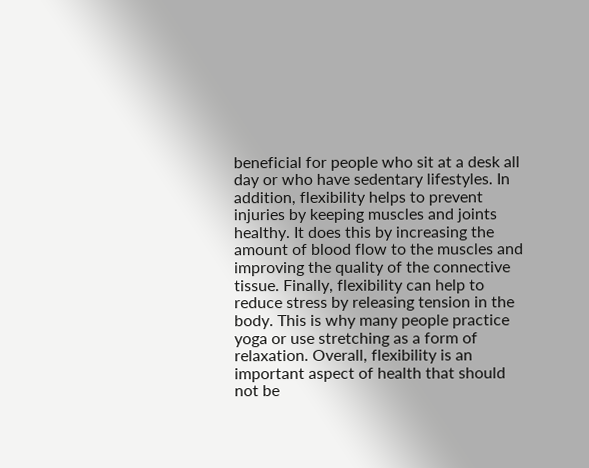beneficial for people who sit at a desk all day or who have sedentary lifestyles. In addition, flexibility helps to prevent injuries by keeping muscles and joints healthy. It does this by increasing the amount of blood flow to the muscles and improving the quality of the connective tissue. Finally, flexibility can help to reduce stress by releasing tension in the body. This is why many people practice yoga or use stretching as a form of relaxation. Overall, flexibility is an important aspect of health that should not be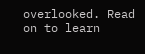overlooked. Read on to learn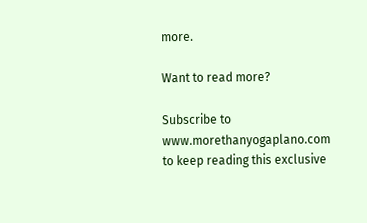more.

Want to read more?

Subscribe to www.morethanyogaplano.com to keep reading this exclusive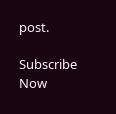post.

Subscribe Now